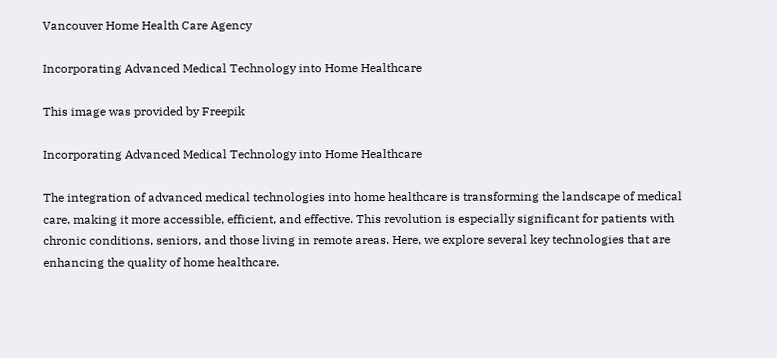Vancouver Home Health Care Agency

Incorporating Advanced Medical Technology into Home Healthcare

This image was provided by Freepik

Incorporating Advanced Medical Technology into Home Healthcare

The integration of advanced medical technologies into home healthcare is transforming the landscape of medical care, making it more accessible, efficient, and effective. This revolution is especially significant for patients with chronic conditions, seniors, and those living in remote areas. Here, we explore several key technologies that are enhancing the quality of home healthcare.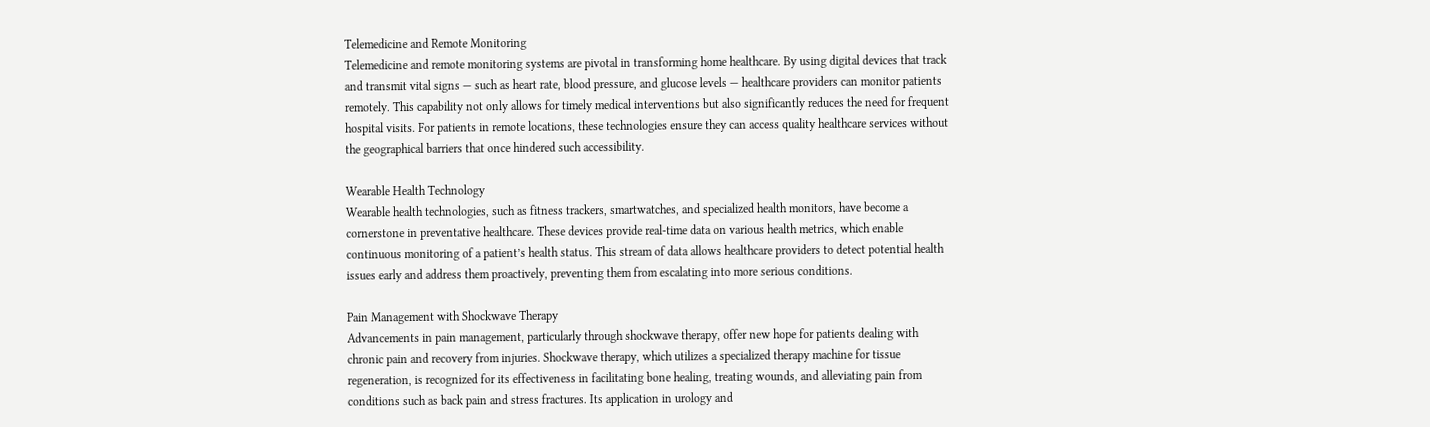Telemedicine and Remote Monitoring
Telemedicine and remote monitoring systems are pivotal in transforming home healthcare. By using digital devices that track and transmit vital signs — such as heart rate, blood pressure, and glucose levels — healthcare providers can monitor patients remotely. This capability not only allows for timely medical interventions but also significantly reduces the need for frequent hospital visits. For patients in remote locations, these technologies ensure they can access quality healthcare services without the geographical barriers that once hindered such accessibility.

Wearable Health Technology
Wearable health technologies, such as fitness trackers, smartwatches, and specialized health monitors, have become a cornerstone in preventative healthcare. These devices provide real-time data on various health metrics, which enable continuous monitoring of a patient’s health status. This stream of data allows healthcare providers to detect potential health issues early and address them proactively, preventing them from escalating into more serious conditions.

Pain Management with Shockwave Therapy
Advancements in pain management, particularly through shockwave therapy, offer new hope for patients dealing with chronic pain and recovery from injuries. Shockwave therapy, which utilizes a specialized therapy machine for tissue regeneration, is recognized for its effectiveness in facilitating bone healing, treating wounds, and alleviating pain from conditions such as back pain and stress fractures. Its application in urology and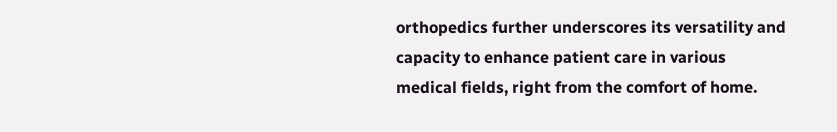orthopedics further underscores its versatility and capacity to enhance patient care in various medical fields, right from the comfort of home.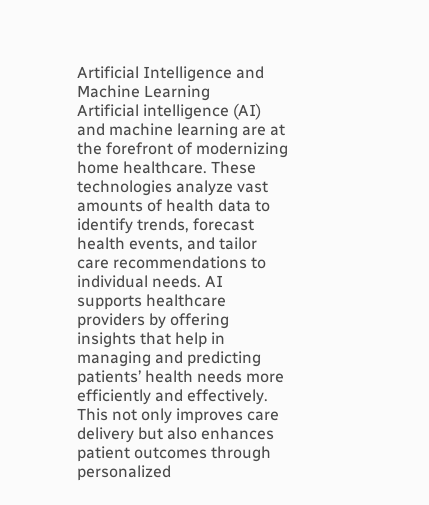Artificial Intelligence and Machine Learning
Artificial intelligence (AI) and machine learning are at the forefront of modernizing home healthcare. These technologies analyze vast amounts of health data to identify trends, forecast health events, and tailor care recommendations to individual needs. AI supports healthcare providers by offering insights that help in managing and predicting patients’ health needs more efficiently and effectively. This not only improves care delivery but also enhances patient outcomes through personalized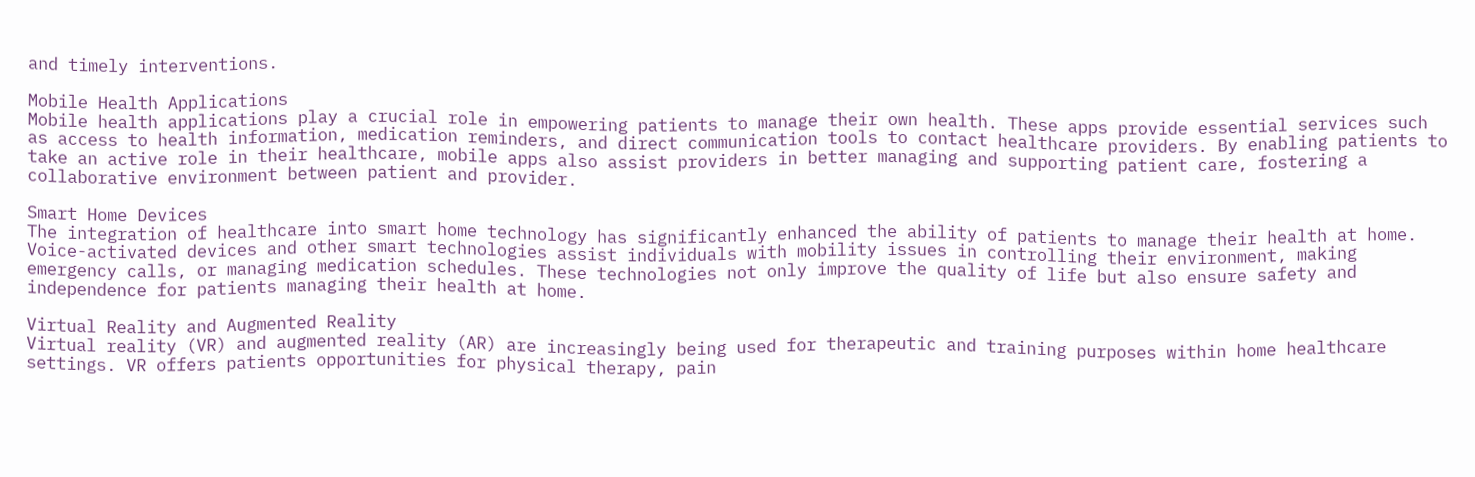and timely interventions.

Mobile Health Applications
Mobile health applications play a crucial role in empowering patients to manage their own health. These apps provide essential services such as access to health information, medication reminders, and direct communication tools to contact healthcare providers. By enabling patients to take an active role in their healthcare, mobile apps also assist providers in better managing and supporting patient care, fostering a collaborative environment between patient and provider.

Smart Home Devices
The integration of healthcare into smart home technology has significantly enhanced the ability of patients to manage their health at home. Voice-activated devices and other smart technologies assist individuals with mobility issues in controlling their environment, making emergency calls, or managing medication schedules. These technologies not only improve the quality of life but also ensure safety and independence for patients managing their health at home.

Virtual Reality and Augmented Reality
Virtual reality (VR) and augmented reality (AR) are increasingly being used for therapeutic and training purposes within home healthcare settings. VR offers patients opportunities for physical therapy, pain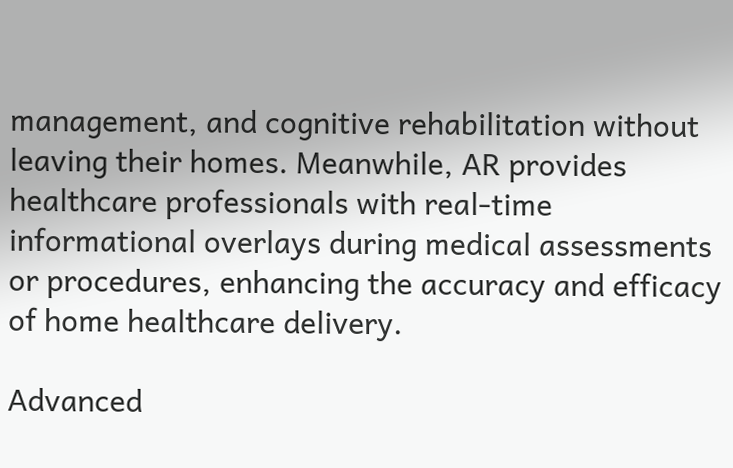management, and cognitive rehabilitation without leaving their homes. Meanwhile, AR provides healthcare professionals with real-time informational overlays during medical assessments or procedures, enhancing the accuracy and efficacy of home healthcare delivery.

Advanced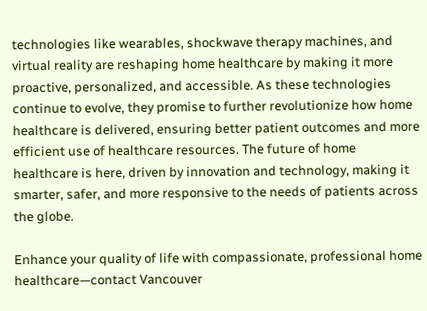technologies like wearables, shockwave therapy machines, and virtual reality are reshaping home healthcare by making it more proactive, personalized, and accessible. As these technologies continue to evolve, they promise to further revolutionize how home healthcare is delivered, ensuring better patient outcomes and more efficient use of healthcare resources. The future of home healthcare is here, driven by innovation and technology, making it smarter, safer, and more responsive to the needs of patients across the globe.

Enhance your quality of life with compassionate, professional home healthcare—contact Vancouver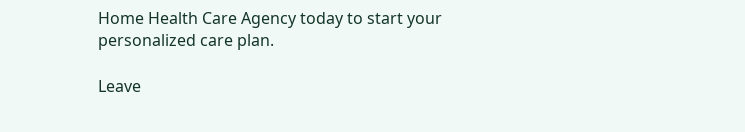Home Health Care Agency today to start your personalized care plan.

Leave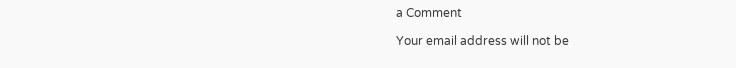a Comment

Your email address will not be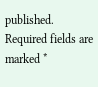published. Required fields are marked *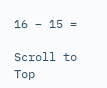16 − 15 =

Scroll to Top